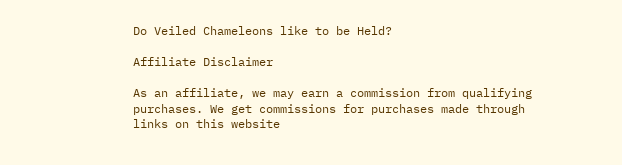Do Veiled Chameleons like to be Held?

Affiliate Disclaimer

As an affiliate, we may earn a commission from qualifying purchases. We get commissions for purchases made through links on this website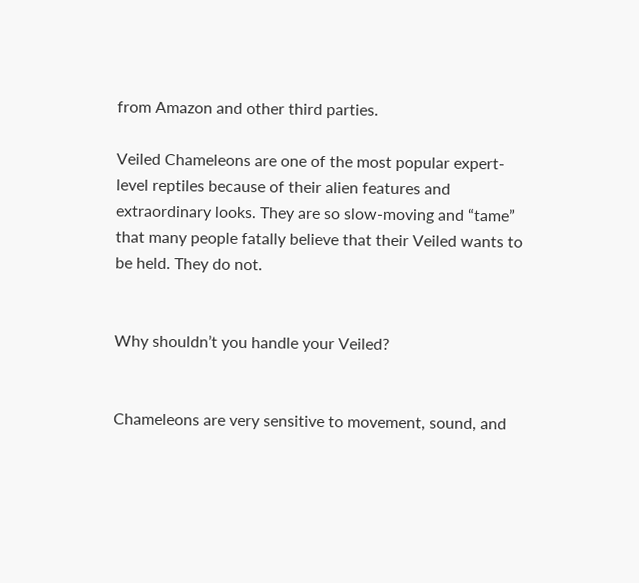from Amazon and other third parties.

Veiled Chameleons are one of the most popular expert-level reptiles because of their alien features and extraordinary looks. They are so slow-moving and “tame” that many people fatally believe that their Veiled wants to be held. They do not.


Why shouldn’t you handle your Veiled?


Chameleons are very sensitive to movement, sound, and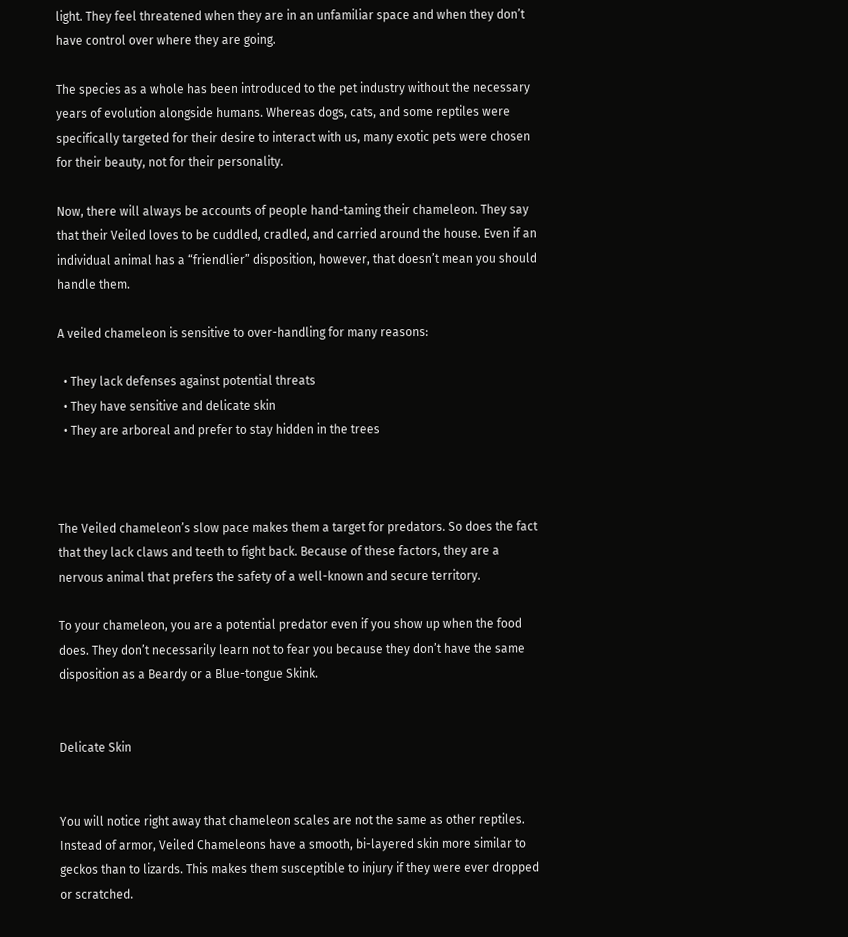light. They feel threatened when they are in an unfamiliar space and when they don’t have control over where they are going.

The species as a whole has been introduced to the pet industry without the necessary years of evolution alongside humans. Whereas dogs, cats, and some reptiles were specifically targeted for their desire to interact with us, many exotic pets were chosen for their beauty, not for their personality.

Now, there will always be accounts of people hand-taming their chameleon. They say that their Veiled loves to be cuddled, cradled, and carried around the house. Even if an individual animal has a “friendlier” disposition, however, that doesn’t mean you should handle them.

A veiled chameleon is sensitive to over-handling for many reasons:

  • They lack defenses against potential threats
  • They have sensitive and delicate skin
  • They are arboreal and prefer to stay hidden in the trees



The Veiled chameleon’s slow pace makes them a target for predators. So does the fact that they lack claws and teeth to fight back. Because of these factors, they are a nervous animal that prefers the safety of a well-known and secure territory.

To your chameleon, you are a potential predator even if you show up when the food does. They don’t necessarily learn not to fear you because they don’t have the same disposition as a Beardy or a Blue-tongue Skink.


Delicate Skin


You will notice right away that chameleon scales are not the same as other reptiles. Instead of armor, Veiled Chameleons have a smooth, bi-layered skin more similar to geckos than to lizards. This makes them susceptible to injury if they were ever dropped or scratched.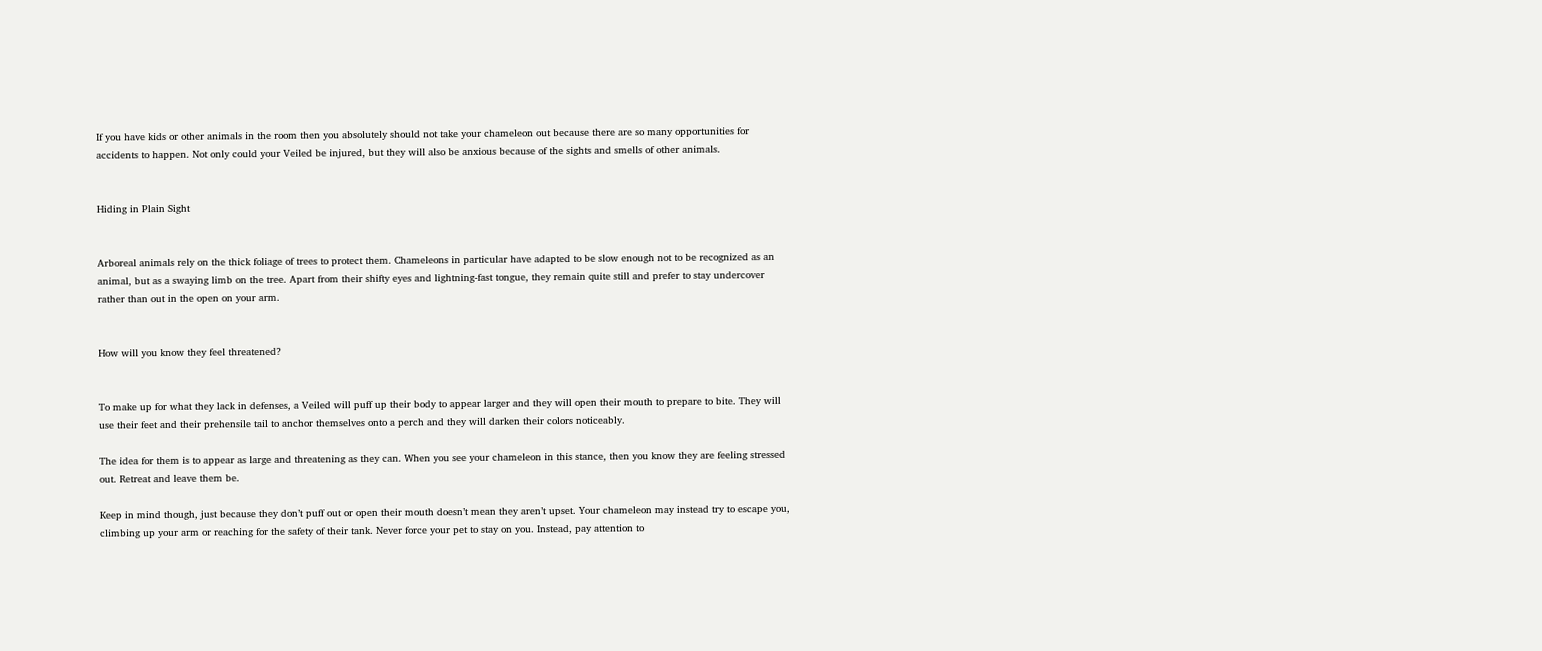If you have kids or other animals in the room then you absolutely should not take your chameleon out because there are so many opportunities for accidents to happen. Not only could your Veiled be injured, but they will also be anxious because of the sights and smells of other animals.


Hiding in Plain Sight


Arboreal animals rely on the thick foliage of trees to protect them. Chameleons in particular have adapted to be slow enough not to be recognized as an animal, but as a swaying limb on the tree. Apart from their shifty eyes and lightning-fast tongue, they remain quite still and prefer to stay undercover rather than out in the open on your arm.


How will you know they feel threatened?


To make up for what they lack in defenses, a Veiled will puff up their body to appear larger and they will open their mouth to prepare to bite. They will use their feet and their prehensile tail to anchor themselves onto a perch and they will darken their colors noticeably.

The idea for them is to appear as large and threatening as they can. When you see your chameleon in this stance, then you know they are feeling stressed out. Retreat and leave them be.

Keep in mind though, just because they don’t puff out or open their mouth doesn’t mean they aren’t upset. Your chameleon may instead try to escape you, climbing up your arm or reaching for the safety of their tank. Never force your pet to stay on you. Instead, pay attention to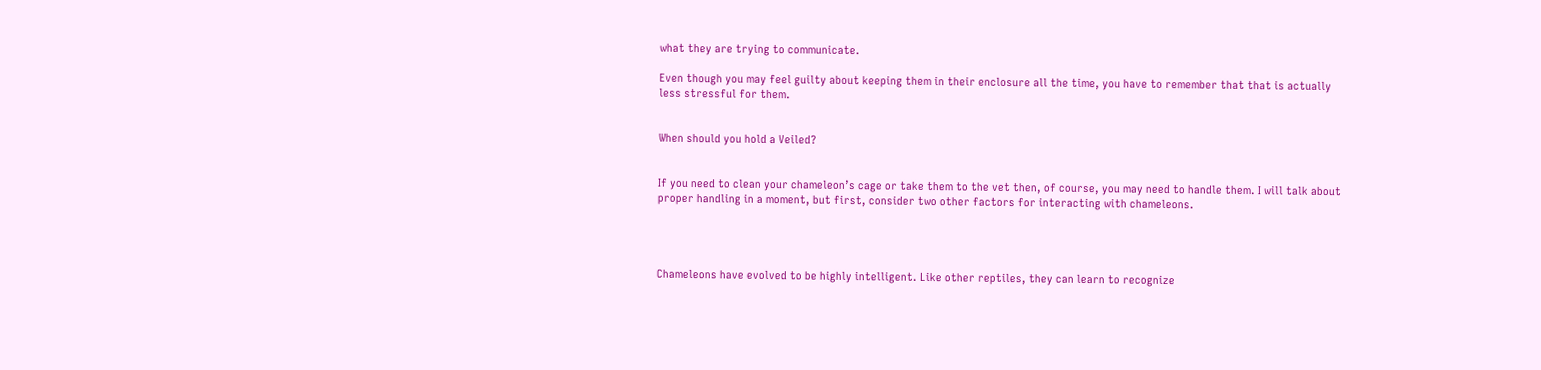what they are trying to communicate.

Even though you may feel guilty about keeping them in their enclosure all the time, you have to remember that that is actually less stressful for them.


When should you hold a Veiled?


If you need to clean your chameleon’s cage or take them to the vet then, of course, you may need to handle them. I will talk about proper handling in a moment, but first, consider two other factors for interacting with chameleons.




Chameleons have evolved to be highly intelligent. Like other reptiles, they can learn to recognize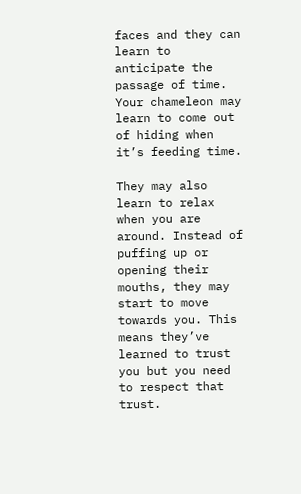faces and they can learn to anticipate the passage of time. Your chameleon may learn to come out of hiding when it’s feeding time.

They may also learn to relax when you are around. Instead of puffing up or opening their mouths, they may start to move towards you. This means they’ve learned to trust you but you need to respect that trust.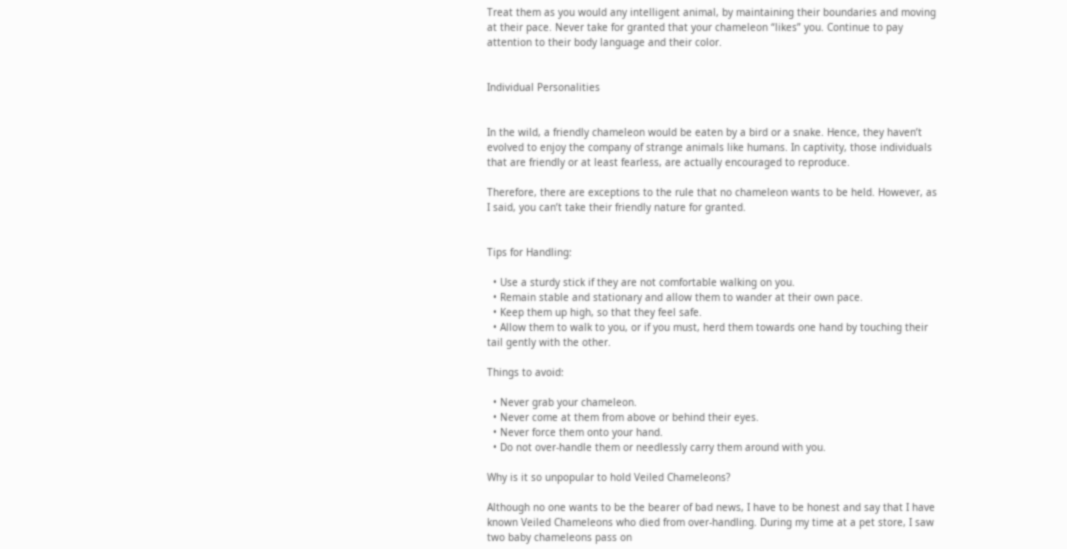Treat them as you would any intelligent animal, by maintaining their boundaries and moving at their pace. Never take for granted that your chameleon “likes” you. Continue to pay attention to their body language and their color.


Individual Personalities


In the wild, a friendly chameleon would be eaten by a bird or a snake. Hence, they haven’t evolved to enjoy the company of strange animals like humans. In captivity, those individuals that are friendly or at least fearless, are actually encouraged to reproduce.

Therefore, there are exceptions to the rule that no chameleon wants to be held. However, as I said, you can’t take their friendly nature for granted.


Tips for Handling:

  • Use a sturdy stick if they are not comfortable walking on you.
  • Remain stable and stationary and allow them to wander at their own pace.
  • Keep them up high, so that they feel safe.
  • Allow them to walk to you, or if you must, herd them towards one hand by touching their tail gently with the other.

Things to avoid:

  • Never grab your chameleon.
  • Never come at them from above or behind their eyes.
  • Never force them onto your hand.
  • Do not over-handle them or needlessly carry them around with you.

Why is it so unpopular to hold Veiled Chameleons?

Although no one wants to be the bearer of bad news, I have to be honest and say that I have known Veiled Chameleons who died from over-handling. During my time at a pet store, I saw two baby chameleons pass on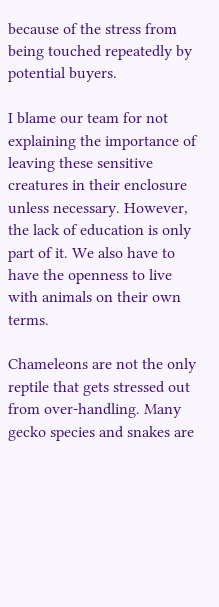because of the stress from being touched repeatedly by potential buyers.

I blame our team for not explaining the importance of leaving these sensitive creatures in their enclosure unless necessary. However, the lack of education is only part of it. We also have to have the openness to live with animals on their own terms.

Chameleons are not the only reptile that gets stressed out from over-handling. Many gecko species and snakes are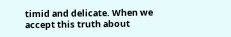timid and delicate. When we accept this truth about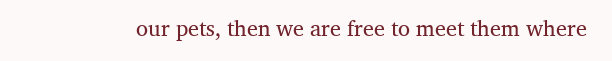our pets, then we are free to meet them where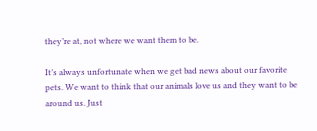they’re at, not where we want them to be.

It’s always unfortunate when we get bad news about our favorite pets. We want to think that our animals love us and they want to be around us. Just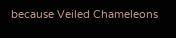because Veiled Chameleons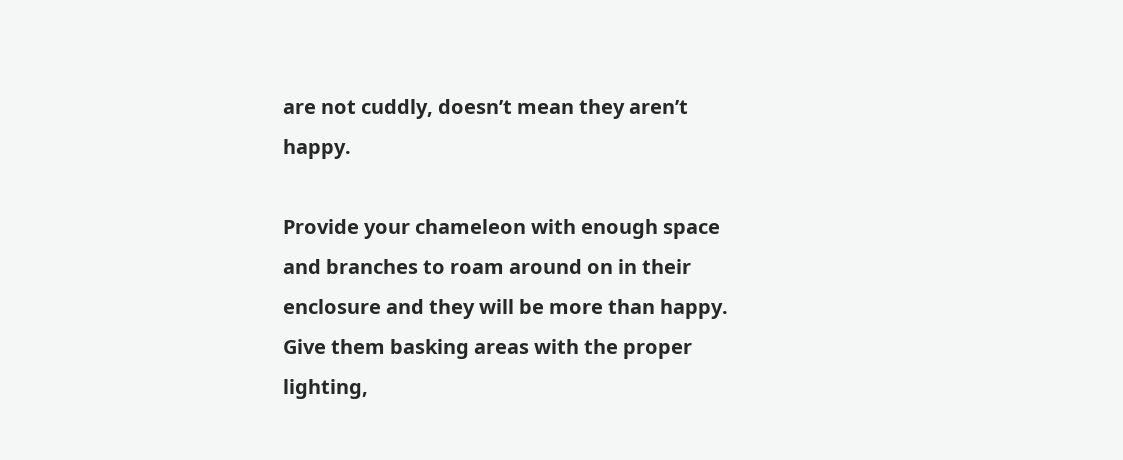are not cuddly, doesn’t mean they aren’t happy.

Provide your chameleon with enough space and branches to roam around on in their enclosure and they will be more than happy. Give them basking areas with the proper lighting,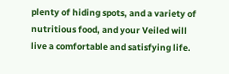plenty of hiding spots, and a variety of nutritious food, and your Veiled will live a comfortable and satisfying life.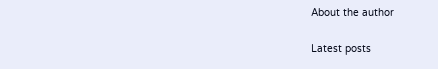About the author

Latest posts